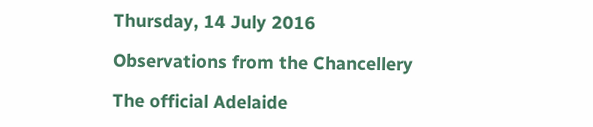Thursday, 14 July 2016

Observations from the Chancellery

The official Adelaide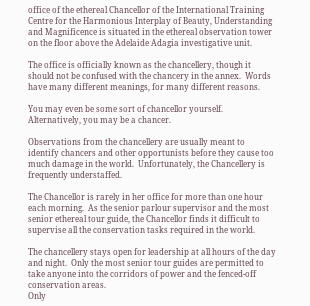office of the ethereal Chancellor of the International Training Centre for the Harmonious Interplay of Beauty, Understanding and Magnificence is situated in the ethereal observation tower on the floor above the Adelaide Adagia investigative unit.

The office is officially known as the chancellery, though it should not be confused with the chancery in the annex.  Words have many different meanings, for many different reasons.

You may even be some sort of chancellor yourself.  Alternatively, you may be a chancer.

Observations from the chancellery are usually meant to identify chancers and other opportunists before they cause too much damage in the world.  Unfortunately, the Chancellery is frequently understaffed.

The Chancellor is rarely in her office for more than one hour each morning.  As the senior parlour supervisor and the most senior ethereal tour guide, the Chancellor finds it difficult to supervise all the conservation tasks required in the world.

The chancellery stays open for leadership at all hours of the day and night.  Only the most senior tour guides are permitted to take anyone into the corridors of power and the fenced-off conservation areas.
Only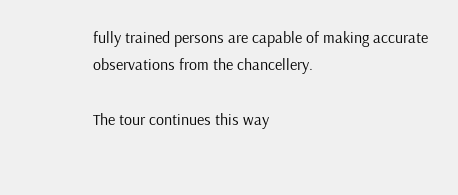fully trained persons are capable of making accurate observations from the chancellery.

The tour continues this way